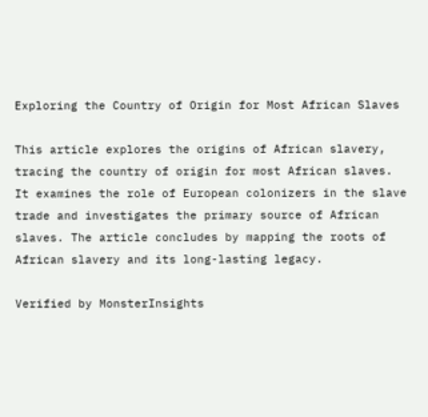Exploring the Country of Origin for Most African Slaves

This article explores the origins of African slavery, tracing the country of origin for most African slaves. It examines the role of European colonizers in the slave trade and investigates the primary source of African slaves. The article concludes by mapping the roots of African slavery and its long-lasting legacy.

Verified by MonsterInsights